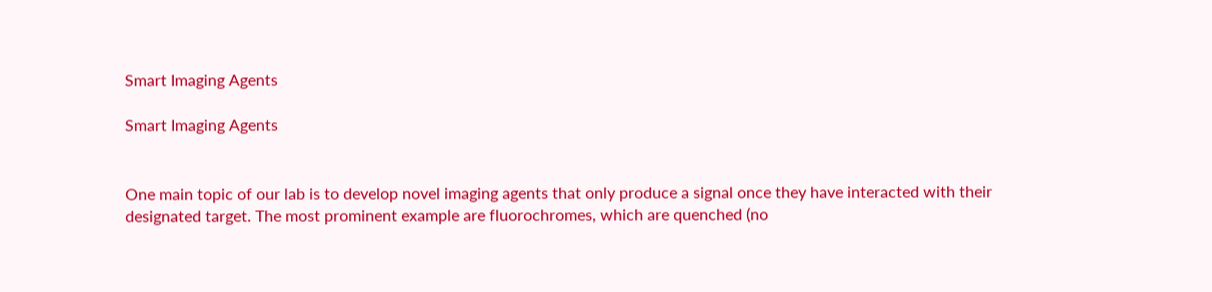Smart Imaging Agents

Smart Imaging Agents


One main topic of our lab is to develop novel imaging agents that only produce a signal once they have interacted with their designated target. The most prominent example are fluorochromes, which are quenched (no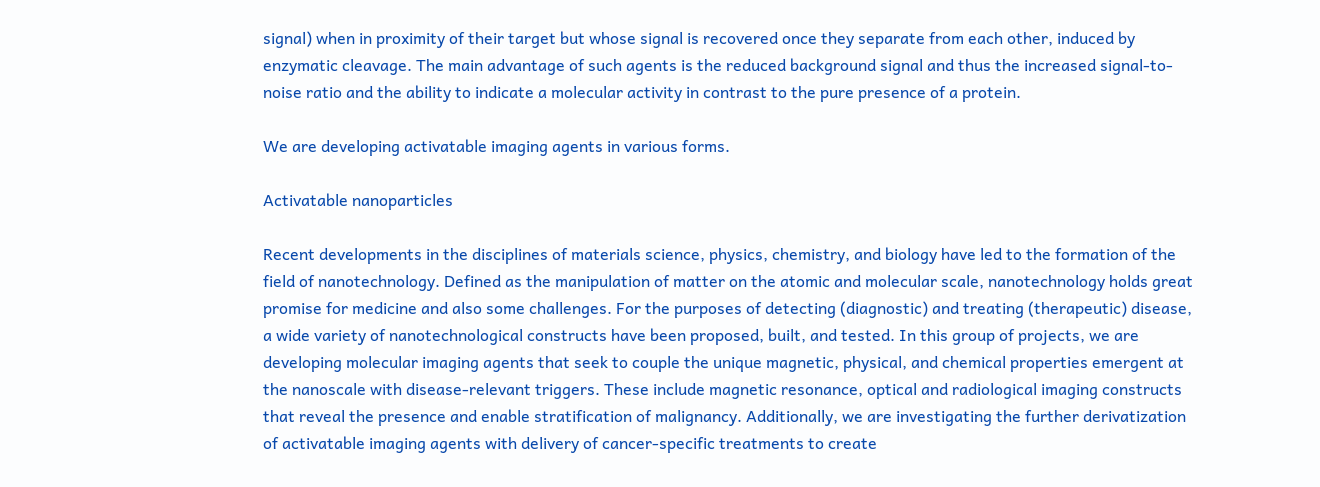signal) when in proximity of their target but whose signal is recovered once they separate from each other, induced by enzymatic cleavage. The main advantage of such agents is the reduced background signal and thus the increased signal-to-noise ratio and the ability to indicate a molecular activity in contrast to the pure presence of a protein.

We are developing activatable imaging agents in various forms.

Activatable nanoparticles

Recent developments in the disciplines of materials science, physics, chemistry, and biology have led to the formation of the field of nanotechnology. Defined as the manipulation of matter on the atomic and molecular scale, nanotechnology holds great promise for medicine and also some challenges. For the purposes of detecting (diagnostic) and treating (therapeutic) disease, a wide variety of nanotechnological constructs have been proposed, built, and tested. In this group of projects, we are developing molecular imaging agents that seek to couple the unique magnetic, physical, and chemical properties emergent at the nanoscale with disease-relevant triggers. These include magnetic resonance, optical and radiological imaging constructs that reveal the presence and enable stratification of malignancy. Additionally, we are investigating the further derivatization of activatable imaging agents with delivery of cancer-specific treatments to create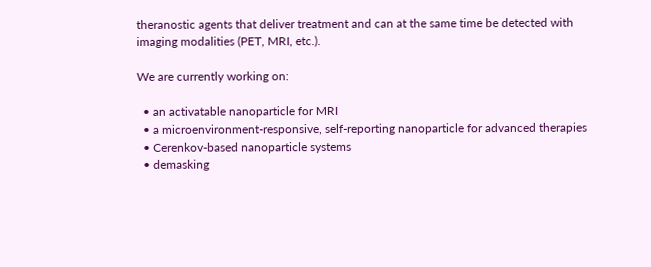theranostic agents that deliver treatment and can at the same time be detected with imaging modalities (PET, MRI, etc.).

We are currently working on:

  • an activatable nanoparticle for MRI
  • a microenvironment-responsive, self-reporting nanoparticle for advanced therapies
  • Cerenkov-based nanoparticle systems
  • demasking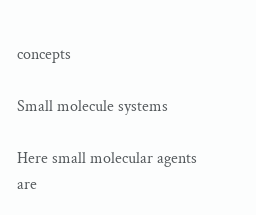concepts

Small molecule systems

Here small molecular agents are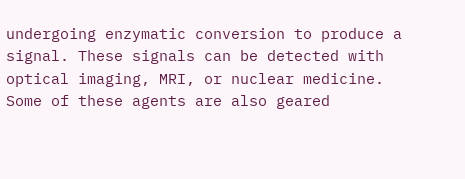undergoing enzymatic conversion to produce a signal. These signals can be detected with optical imaging, MRI, or nuclear medicine. Some of these agents are also geared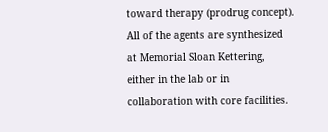toward therapy (prodrug concept). All of the agents are synthesized at Memorial Sloan Kettering, either in the lab or in collaboration with core facilities.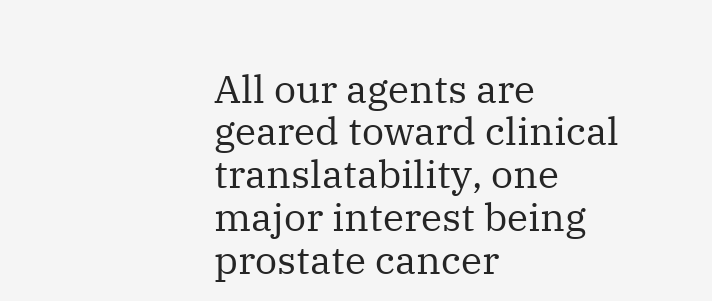All our agents are geared toward clinical translatability, one major interest being prostate cancer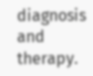diagnosis and therapy.